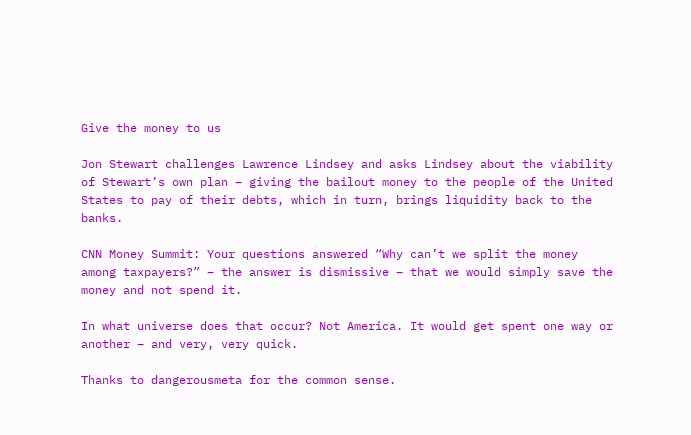Give the money to us

Jon Stewart challenges Lawrence Lindsey and asks Lindsey about the viability of Stewart’s own plan – giving the bailout money to the people of the United States to pay of their debts, which in turn, brings liquidity back to the banks.

CNN Money Summit: Your questions answered “Why can’t we split the money among taxpayers?” – the answer is dismissive – that we would simply save the money and not spend it.

In what universe does that occur? Not America. It would get spent one way or another – and very, very quick.

Thanks to dangerousmeta for the common sense.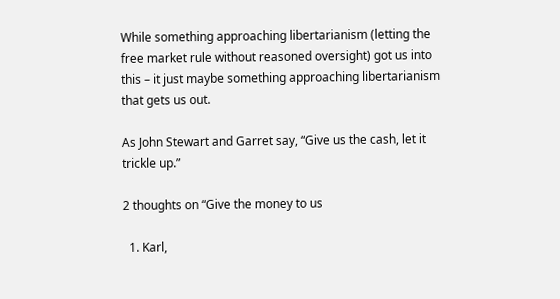While something approaching libertarianism (letting the free market rule without reasoned oversight) got us into this – it just maybe something approaching libertarianism that gets us out.

As John Stewart and Garret say, “Give us the cash, let it trickle up.”

2 thoughts on “Give the money to us

  1. Karl,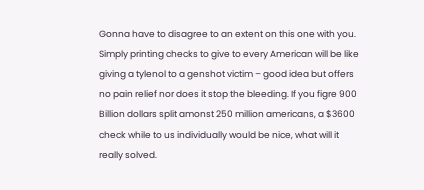Gonna have to disagree to an extent on this one with you. Simply printing checks to give to every American will be like giving a tylenol to a genshot victim – good idea but offers no pain relief nor does it stop the bleeding. If you figre 900 Billion dollars split amonst 250 million americans, a $3600 check while to us individually would be nice, what will it really solved.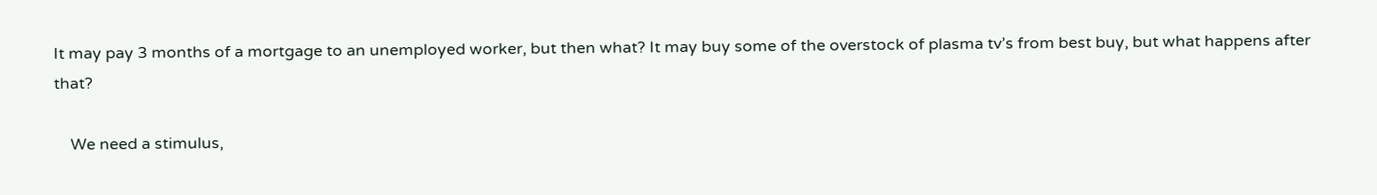It may pay 3 months of a mortgage to an unemployed worker, but then what? It may buy some of the overstock of plasma tv’s from best buy, but what happens after that?

    We need a stimulus,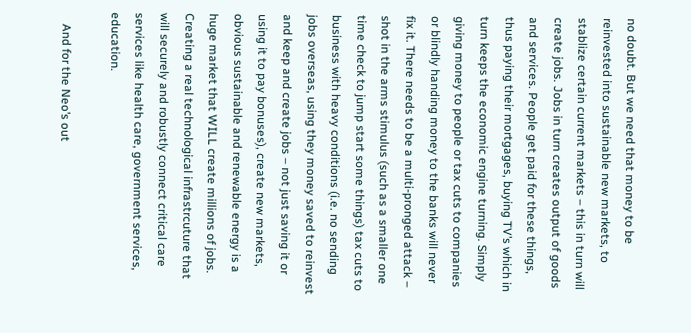no doubt. But we need that money to be reinvested into sustainable new markets, to stablize certain current markets – this in turn will create jobs. Jobs in turn creates output of goods and services. People get paid for these things, thus paying their mortgages, buying TV’s which in turn keeps the economic engine turning. Simply giving money to people or tax cuts to companies or blindly handing money to the banks will never fix it. There needs to be a multi-pronged attack – shot in the arms stimulus (such as a smaller one time check to jump start some things) tax cuts to business with heavy conditions (i.e. no sending jobs overseas, using they money saved to reinvest and keep and create jobs – not just saving it or using it to pay bonuses), create new markets, obvious sustainable and renewable energy is a huge market that WILL create millions of jobs. Creating a real technological infrastrcuture that will securely and robustly connect critical care services like health care, government services, education.

    And for the Neo’s out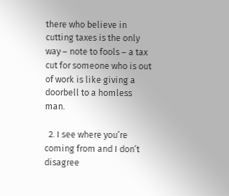there who believe in cutting taxes is the only way – note to fools – a tax cut for someone who is out of work is like giving a doorbell to a homless man.

  2. I see where you’re coming from and I don’t disagree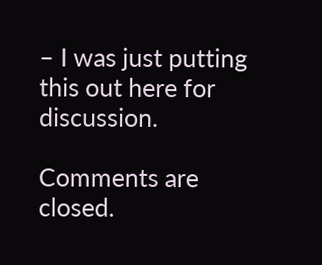– I was just putting this out here for discussion.

Comments are closed.